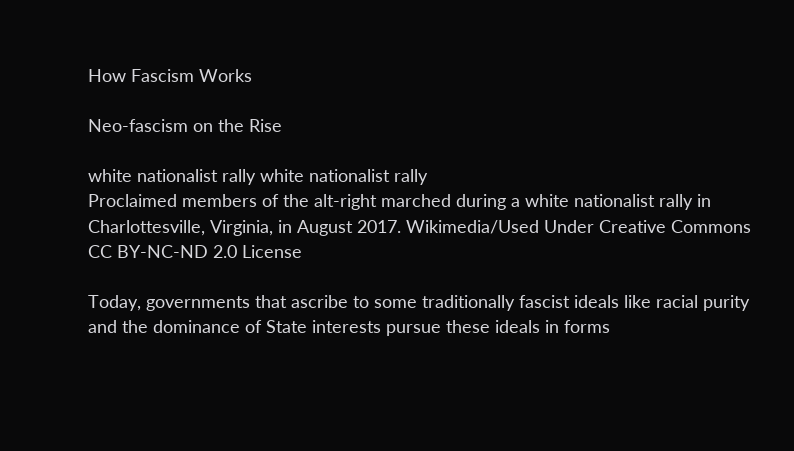How Fascism Works

Neo-fascism on the Rise

white nationalist rally white nationalist rally
Proclaimed members of the alt-right marched during a white nationalist rally in Charlottesville, Virginia, in August 2017. Wikimedia/Used Under Creative Commons CC BY-NC-ND 2.0 License

Today, governments that ascribe to some traditionally fascist ideals like racial purity and the dominance of State interests pursue these ideals in forms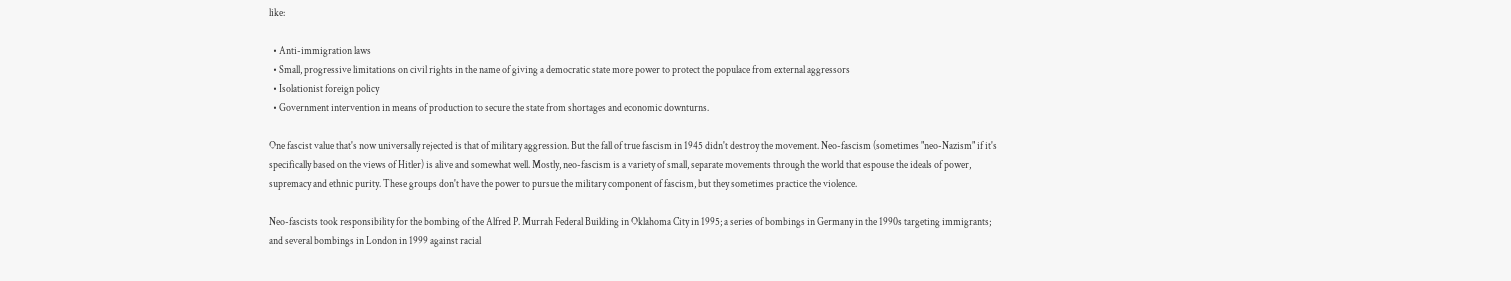like:

  • Anti-immigration laws
  • Small, progressive limitations on civil rights in the name of giving a democratic state more power to protect the populace from external aggressors
  • Isolationist foreign policy
  • Government intervention in means of production to secure the state from shortages and economic downturns.

One fascist value that's now universally rejected is that of military aggression. But the fall of true fascism in 1945 didn't destroy the movement. Neo-fascism (sometimes "neo-Nazism" if it's specifically based on the views of Hitler) is alive and somewhat well. Mostly, neo-fascism is a variety of small, separate movements through the world that espouse the ideals of power, supremacy and ethnic purity. These groups don't have the power to pursue the military component of fascism, but they sometimes practice the violence.

Neo-fascists took responsibility for the bombing of the Alfred P. Murrah Federal Building in Oklahoma City in 1995; a series of bombings in Germany in the 1990s targeting immigrants; and several bombings in London in 1999 against racial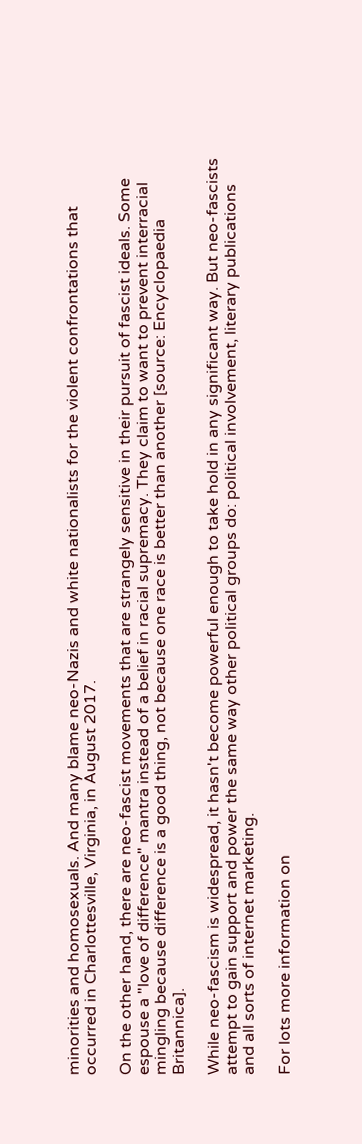minorities and homosexuals. And many blame neo-Nazis and white nationalists for the violent confrontations that occurred in Charlottesville, Virginia, in August 2017.

On the other hand, there are neo-fascist movements that are strangely sensitive in their pursuit of fascist ideals. Some espouse a "love of difference" mantra instead of a belief in racial supremacy. They claim to want to prevent interracial mingling because difference is a good thing, not because one race is better than another [source: Encyclopaedia Britannica].

While neo-fascism is widespread, it hasn't become powerful enough to take hold in any significant way. But neo-fascists attempt to gain support and power the same way other political groups do: political involvement, literary publications and all sorts of internet marketing.

For lots more information on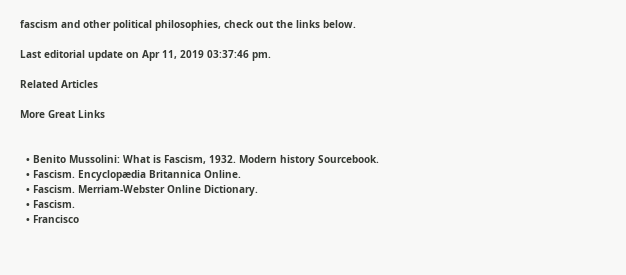fascism and other political philosophies, check out the links below.

Last editorial update on Apr 11, 2019 03:37:46 pm.

Related Articles

More Great Links


  • Benito Mussolini: What is Fascism, 1932. Modern history Sourcebook.
  • Fascism. Encyclopædia Britannica Online.
  • Fascism. Merriam-Webster Online Dictionary.
  • Fascism.
  • Francisco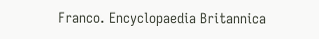Franco. Encyclopaedia Britannica